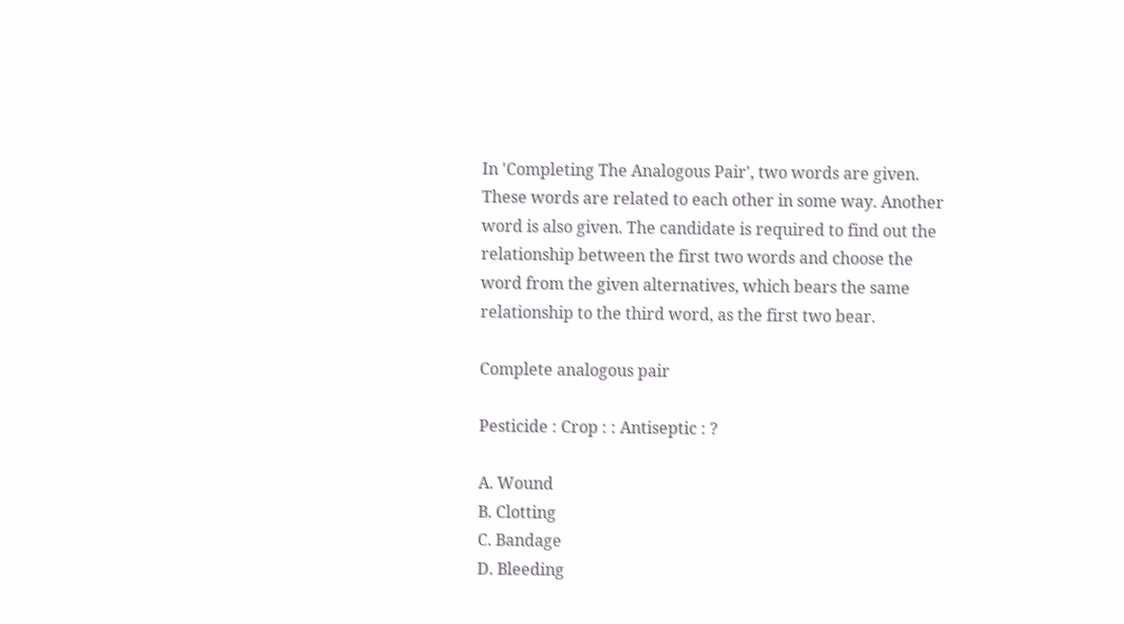In 'Completing The Analogous Pair', two words are given. These words are related to each other in some way. Another word is also given. The candidate is required to find out the relationship between the first two words and choose the word from the given alternatives, which bears the same relationship to the third word, as the first two bear.

Complete analogous pair

Pesticide : Crop : : Antiseptic : ?

A. Wound
B. Clotting
C. Bandage
D. Bleeding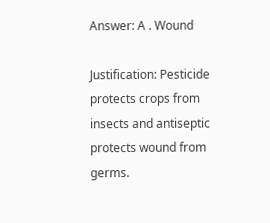Answer: A . Wound

Justification: Pesticide protects crops from insects and antiseptic protects wound from germs.